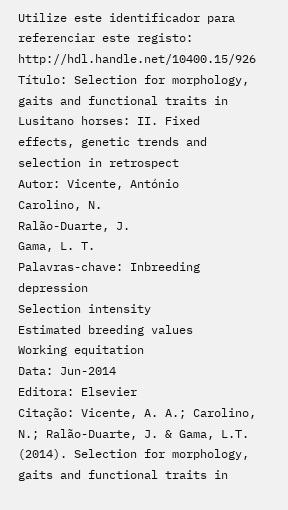Utilize este identificador para referenciar este registo: http://hdl.handle.net/10400.15/926
Título: Selection for morphology, gaits and functional traits in Lusitano horses: II. Fixed effects, genetic trends and selection in retrospect
Autor: Vicente, António
Carolino, N.
Ralão-Duarte, J.
Gama, L. T.
Palavras-chave: Inbreeding depression
Selection intensity
Estimated breeding values
Working equitation
Data: Jun-2014
Editora: Elsevier
Citação: Vicente, A. A.; Carolino, N.; Ralão-Duarte, J. & Gama, L.T. (2014). Selection for morphology, gaits and functional traits in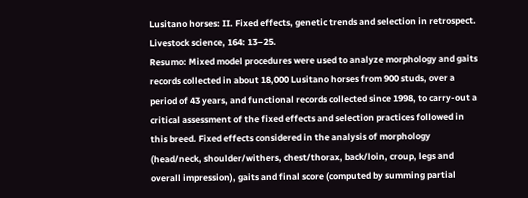Lusitano horses: II. Fixed effects, genetic trends and selection in retrospect. Livestock science, 164: 13–25.
Resumo: Mixed model procedures were used to analyze morphology and gaits records collected in about 18,000 Lusitano horses from 900 studs, over a period of 43 years, and functional records collected since 1998, to carry-out a critical assessment of the fixed effects and selection practices followed in this breed. Fixed effects considered in the analysis of morphology (head/neck, shoulder/withers, chest/thorax, back/loin, croup, legs and overall impression), gaits and final score (computed by summing partial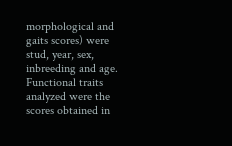morphological and gaits scores) were stud, year, sex, inbreeding and age. Functional traits analyzed were the scores obtained in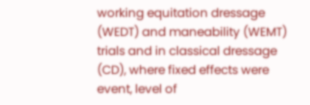working equitation dressage (WEDT) and maneability (WEMT) trials and in classical dressage (CD), where fixed effects were event, level of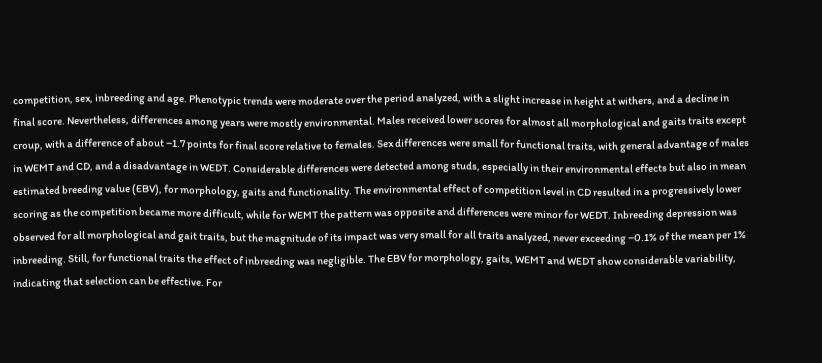competition, sex, inbreeding and age. Phenotypic trends were moderate over the period analyzed, with a slight increase in height at withers, and a decline in final score. Nevertheless, differences among years were mostly environmental. Males received lower scores for almost all morphological and gaits traits except croup, with a difference of about −1.7 points for final score relative to females. Sex differences were small for functional traits, with general advantage of males in WEMT and CD, and a disadvantage in WEDT. Considerable differences were detected among studs, especially in their environmental effects but also in mean estimated breeding value (EBV), for morphology, gaits and functionality. The environmental effect of competition level in CD resulted in a progressively lower scoring as the competition became more difficult, while for WEMT the pattern was opposite and differences were minor for WEDT. Inbreeding depression was observed for all morphological and gait traits, but the magnitude of its impact was very small for all traits analyzed, never exceeding −0.1% of the mean per 1% inbreeding. Still, for functional traits the effect of inbreeding was negligible. The EBV for morphology, gaits, WEMT and WEDT show considerable variability, indicating that selection can be effective. For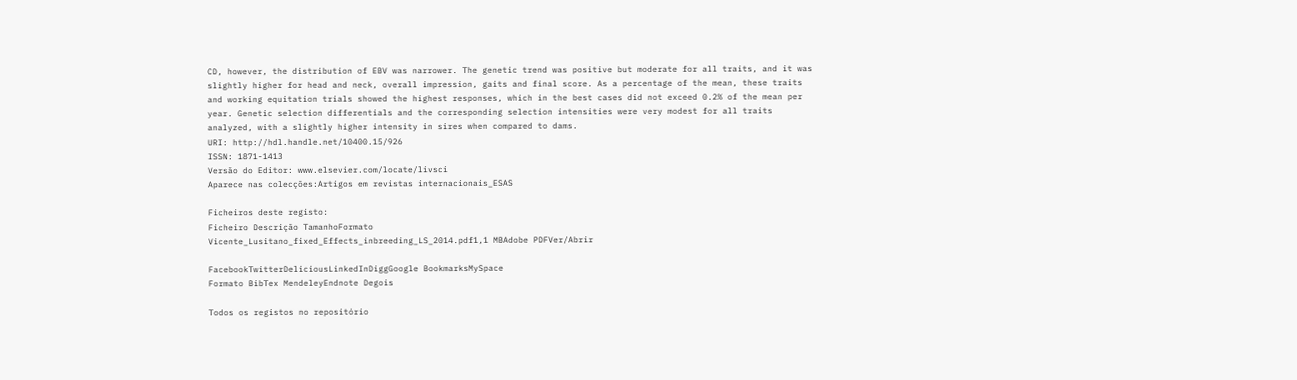CD, however, the distribution of EBV was narrower. The genetic trend was positive but moderate for all traits, and it was slightly higher for head and neck, overall impression, gaits and final score. As a percentage of the mean, these traits and working equitation trials showed the highest responses, which in the best cases did not exceed 0.2% of the mean per year. Genetic selection differentials and the corresponding selection intensities were very modest for all traits analyzed, with a slightly higher intensity in sires when compared to dams.
URI: http://hdl.handle.net/10400.15/926
ISSN: 1871-1413
Versão do Editor: www.elsevier.com/locate/livsci
Aparece nas colecções:Artigos em revistas internacionais_ESAS

Ficheiros deste registo:
Ficheiro Descrição TamanhoFormato
Vicente_Lusitano_fixed_Effects_inbreeding_LS_2014.pdf1,1 MBAdobe PDFVer/Abrir

FacebookTwitterDeliciousLinkedInDiggGoogle BookmarksMySpace
Formato BibTex MendeleyEndnote Degois

Todos os registos no repositório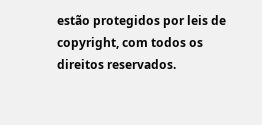estão protegidos por leis de copyright, com todos os direitos reservados.